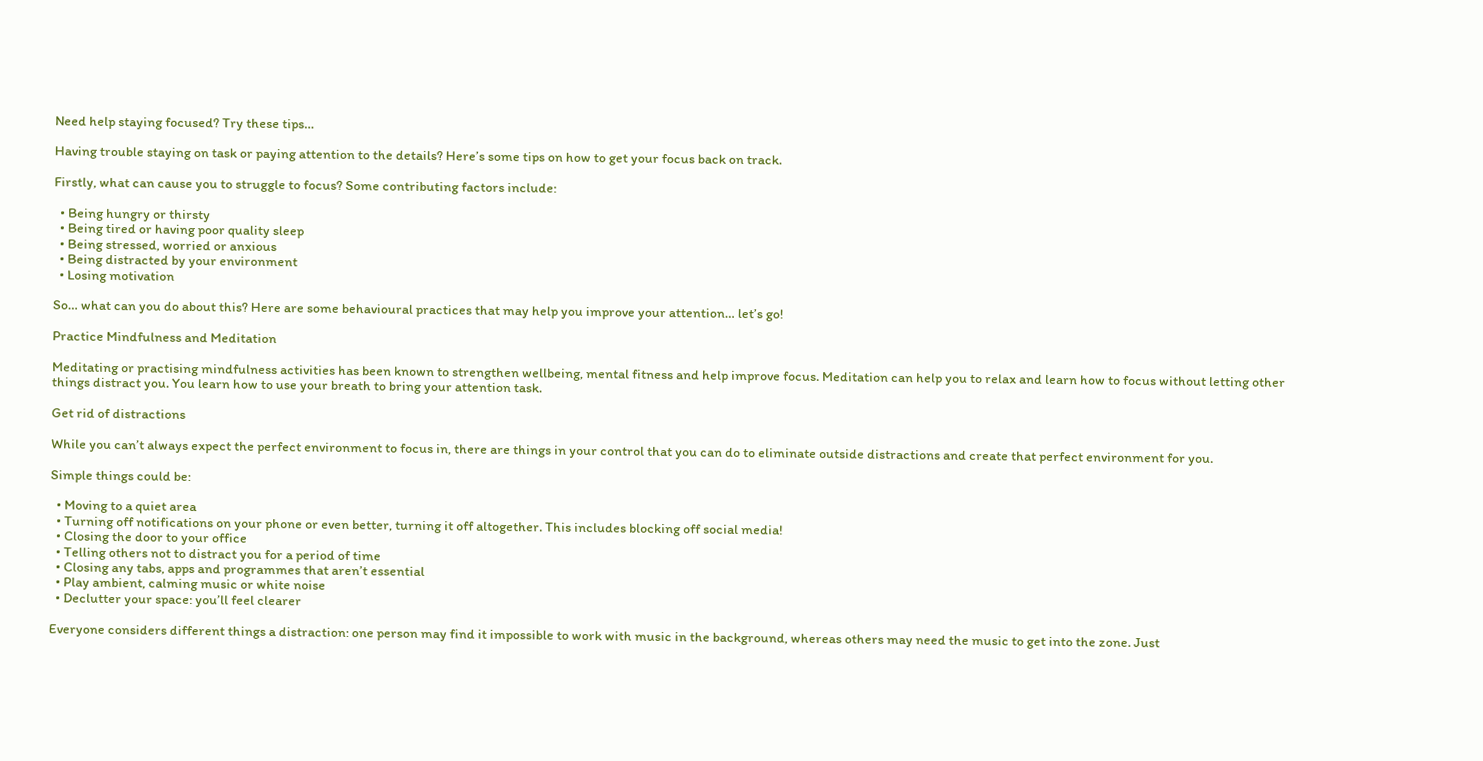Need help staying focused? Try these tips…

Having trouble staying on task or paying attention to the details? Here’s some tips on how to get your focus back on track.

Firstly, what can cause you to struggle to focus? Some contributing factors include:

  • Being hungry or thirsty
  • Being tired or having poor quality sleep
  • Being stressed, worried or anxious
  • Being distracted by your environment
  • Losing motivation

So… what can you do about this? Here are some behavioural practices that may help you improve your attention… let’s go!

Practice Mindfulness and Meditation

Meditating or practising mindfulness activities has been known to strengthen wellbeing, mental fitness and help improve focus. Meditation can help you to relax and learn how to focus without letting other things distract you. You learn how to use your breath to bring your attention task.

Get rid of distractions

While you can’t always expect the perfect environment to focus in, there are things in your control that you can do to eliminate outside distractions and create that perfect environment for you.

Simple things could be:

  • Moving to a quiet area
  • Turning off notifications on your phone or even better, turning it off altogether. This includes blocking off social media!
  • Closing the door to your office
  • Telling others not to distract you for a period of time
  • Closing any tabs, apps and programmes that aren’t essential
  • Play ambient, calming music or white noise
  • Declutter your space: you’ll feel clearer

Everyone considers different things a distraction: one person may find it impossible to work with music in the background, whereas others may need the music to get into the zone. Just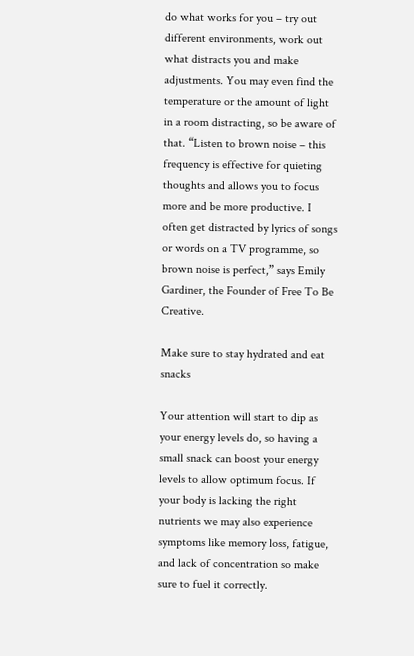do what works for you – try out different environments, work out what distracts you and make adjustments. You may even find the temperature or the amount of light in a room distracting, so be aware of that. “Listen to brown noise – this frequency is effective for quieting thoughts and allows you to focus more and be more productive. I often get distracted by lyrics of songs or words on a TV programme, so brown noise is perfect,” says Emily Gardiner, the Founder of Free To Be Creative.

Make sure to stay hydrated and eat snacks

Your attention will start to dip as your energy levels do, so having a small snack can boost your energy levels to allow optimum focus. If your body is lacking the right nutrients we may also experience symptoms like memory loss, fatigue, and lack of concentration so make sure to fuel it correctly.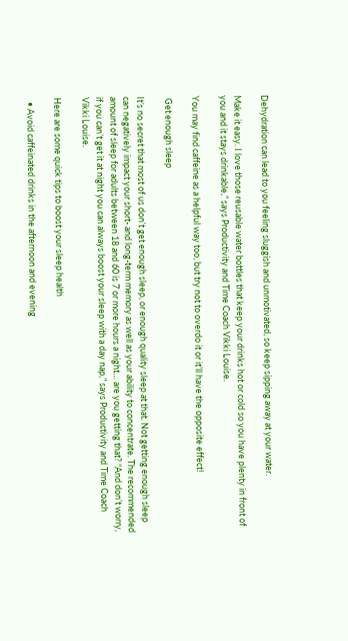Dehydration can lead to you feeling sluggish and unmotivated, so keep sipping away at your water.

Make it easy. I love those reusable water bottles that keep your drinks hot or cold so you have plenty in front of you and it stays drinkable,” says Productivity and Time Coach Vikki Louise.

You may find caffeine as a helpful way too, but try not to overdo it or it’ll have the opposite effect!

 Get enough sleep

It’s no secret that most of us don’t get enough sleep, or enough quality sleep at that. Not getting enough sleep can negatively impact your short- and long-term memory as well as your ability to concentrate. The recommended amount of sleep for adults between 18 and 60 is 7 or more hours a night… are you getting that? “And don’t worry, if you can’t get it at night you can always boost your sleep with a day nap,” says Productivity and Time Coach Vikki Louise.

Here are some quick tips to boost your sleep health

  • Avoid caffeinated drinks in the afternoon and evening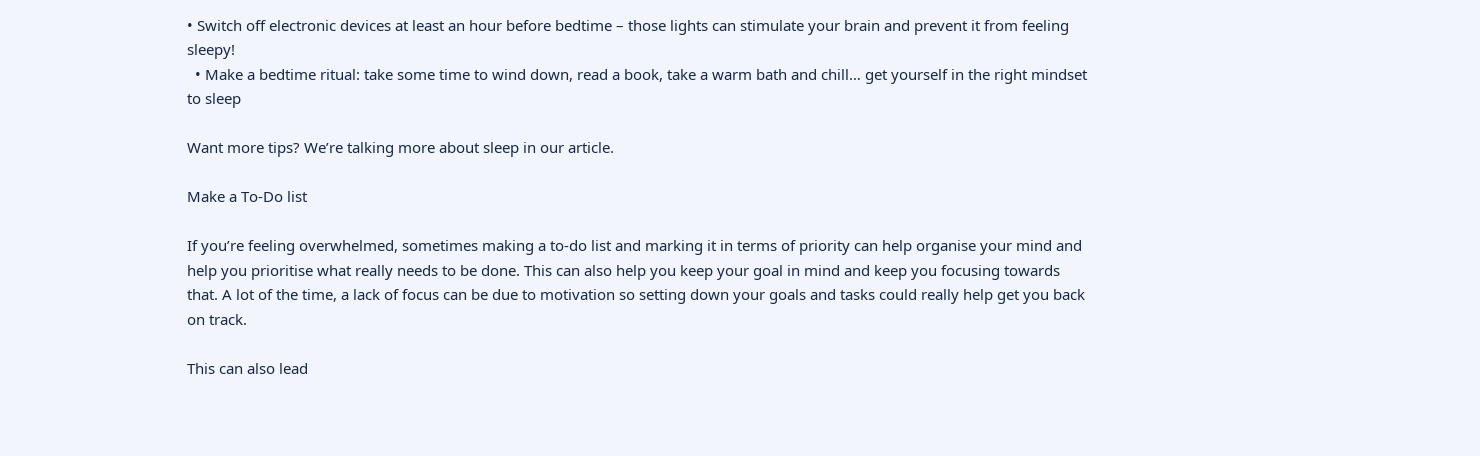• Switch off electronic devices at least an hour before bedtime – those lights can stimulate your brain and prevent it from feeling sleepy!
  • Make a bedtime ritual: take some time to wind down, read a book, take a warm bath and chill… get yourself in the right mindset to sleep

Want more tips? We’re talking more about sleep in our article.

Make a To-Do list

If you’re feeling overwhelmed, sometimes making a to-do list and marking it in terms of priority can help organise your mind and help you prioritise what really needs to be done. This can also help you keep your goal in mind and keep you focusing towards that. A lot of the time, a lack of focus can be due to motivation so setting down your goals and tasks could really help get you back on track.

This can also lead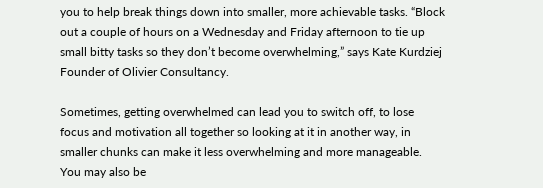you to help break things down into smaller, more achievable tasks. “Block out a couple of hours on a Wednesday and Friday afternoon to tie up small bitty tasks so they don’t become overwhelming,” says Kate Kurdziej Founder of Olivier Consultancy.

Sometimes, getting overwhelmed can lead you to switch off, to lose focus and motivation all together so looking at it in another way, in smaller chunks can make it less overwhelming and more manageable. You may also be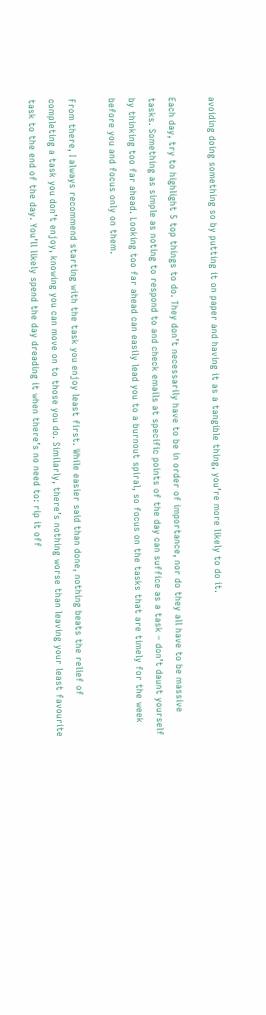avoiding doing something so by putting it on paper and having it as a tangible thing, you’re more likely to do it.

Each day, try to highlight 5 top things to do. They don’t necessarily have to be in order of importance, nor do they all have to be massive tasks. Something as simple as noting to respond to and check emails at specific points of the day can suffice as a task – don’t daunt yourself by thinking too far ahead. Looking too far ahead can easily lead you to a burnout spiral, so focus on the tasks that are timely for the week before you and focus only on them.

From there, I always recommend starting with the task you enjoy least first. While easier said than done, nothing beats the relief of completing a task you don’t enjoy, knowing you can move on to those you do. Similarly, there’s nothing worse than leaving your least favourite task to the end of the day. You’ll likely spend the day dreading it when there’s no need to: rip it off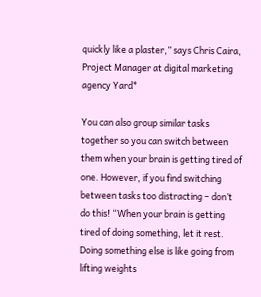quickly like a plaster,” says Chris Caira, Project Manager at digital marketing agency Yard*

You can also group similar tasks together so you can switch between them when your brain is getting tired of one. However, if you find switching between tasks too distracting – don’t do this! “When your brain is getting tired of doing something, let it rest. Doing something else is like going from lifting weights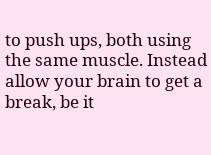to push ups, both using the same muscle. Instead allow your brain to get a break, be it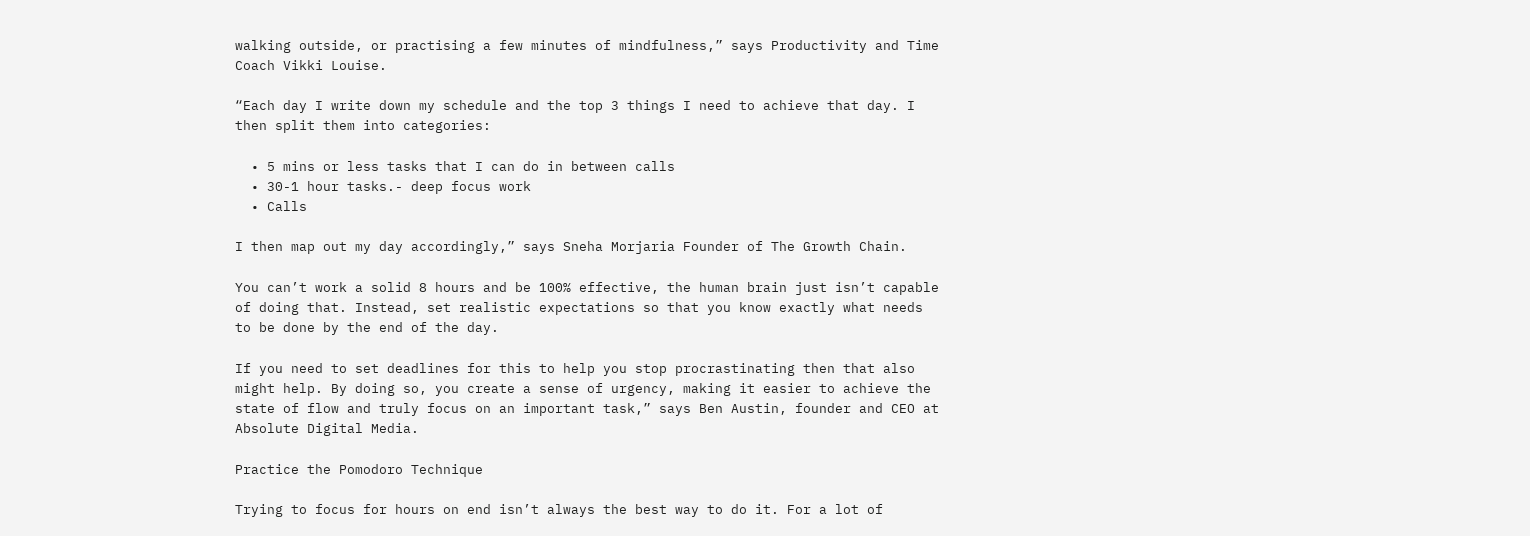walking outside, or practising a few minutes of mindfulness,” says Productivity and Time Coach Vikki Louise.

“Each day I write down my schedule and the top 3 things I need to achieve that day. I then split them into categories:

  • 5 mins or less tasks that I can do in between calls
  • 30-1 hour tasks.- deep focus work
  • Calls

I then map out my day accordingly,” says Sneha Morjaria Founder of The Growth Chain.

You can’t work a solid 8 hours and be 100% effective, the human brain just isn’t capable of doing that. Instead, set realistic expectations so that you know exactly what needs to be done by the end of the day.

If you need to set deadlines for this to help you stop procrastinating then that also might help. By doing so, you create a sense of urgency, making it easier to achieve the state of flow and truly focus on an important task,” says Ben Austin, founder and CEO at Absolute Digital Media.

Practice the Pomodoro Technique

Trying to focus for hours on end isn’t always the best way to do it. For a lot of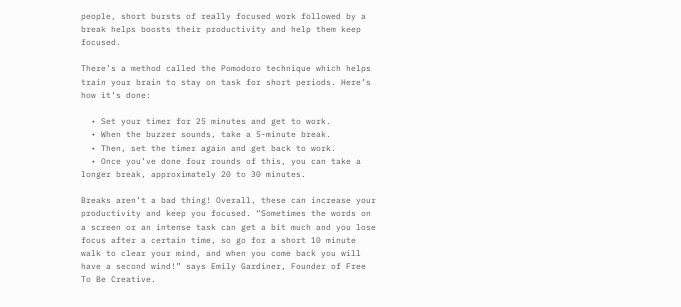people, short bursts of really focused work followed by a break helps boosts their productivity and help them keep focused.

There’s a method called the Pomodoro technique which helps train your brain to stay on task for short periods. Here’s how it’s done:

  • Set your timer for 25 minutes and get to work.
  • When the buzzer sounds, take a 5-minute break.
  • Then, set the timer again and get back to work.
  • Once you’ve done four rounds of this, you can take a longer break, approximately 20 to 30 minutes.

Breaks aren’t a bad thing! Overall, these can increase your productivity and keep you focused. “Sometimes the words on a screen or an intense task can get a bit much and you lose focus after a certain time, so go for a short 10 minute walk to clear your mind, and when you come back you will have a second wind!” says Emily Gardiner, Founder of Free To Be Creative.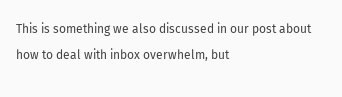This is something we also discussed in our post about how to deal with inbox overwhelm, but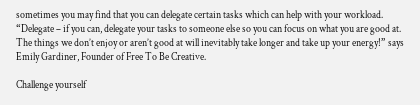sometimes you may find that you can delegate certain tasks which can help with your workload. “Delegate – if you can, delegate your tasks to someone else so you can focus on what you are good at. The things we don’t enjoy or aren’t good at will inevitably take longer and take up your energy!” says Emily Gardiner, Founder of Free To Be Creative.

Challenge yourself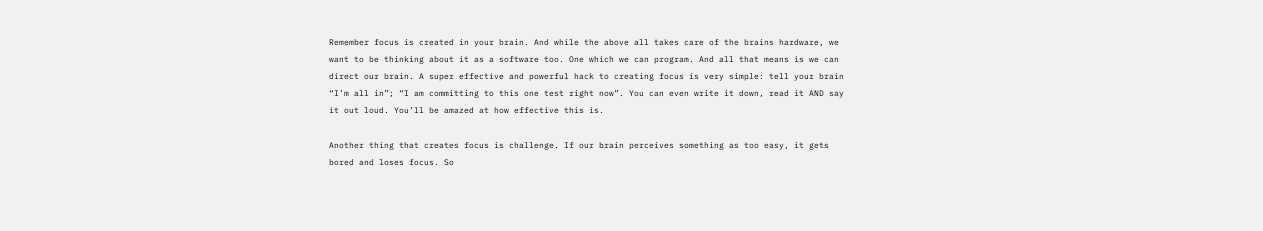Remember focus is created in your brain. And while the above all takes care of the brains hardware, we want to be thinking about it as a software too. One which we can program. And all that means is we can direct our brain. A super effective and powerful hack to creating focus is very simple: tell your brain “I’m all in”; “I am committing to this one test right now”. You can even write it down, read it AND say it out loud. You’ll be amazed at how effective this is.

Another thing that creates focus is challenge. If our brain perceives something as too easy, it gets bored and loses focus. So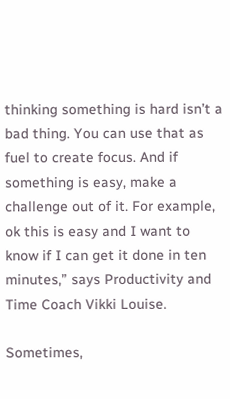thinking something is hard isn’t a bad thing. You can use that as fuel to create focus. And if something is easy, make a challenge out of it. For example, ok this is easy and I want to know if I can get it done in ten minutes,” says Productivity and Time Coach Vikki Louise.

Sometimes,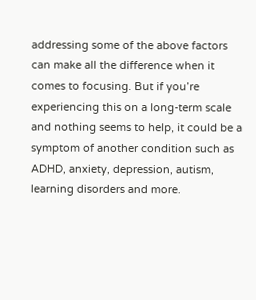addressing some of the above factors can make all the difference when it comes to focusing. But if you’re experiencing this on a long-term scale and nothing seems to help, it could be a symptom of another condition such as ADHD, anxiety, depression, autism, learning disorders and more.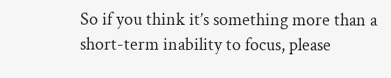So if you think it’s something more than a short-term inability to focus, please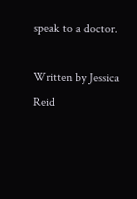speak to a doctor.

Written by Jessica Reid